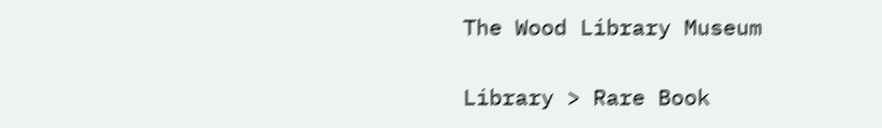The Wood Library Museum

Library > Rare Book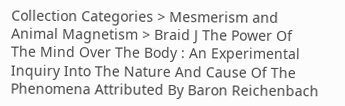Collection Categories > Mesmerism and Animal Magnetism > Braid J The Power Of The Mind Over The Body : An Experimental Inquiry Into The Nature And Cause Of The Phenomena Attributed By Baron Reichenbach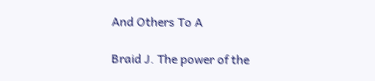And Others To A

Braid J. The power of the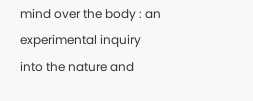mind over the body : an experimental inquiry into the nature and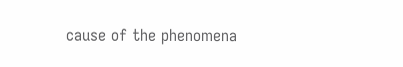cause of the phenomena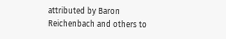attributed by Baron Reichenbach and others to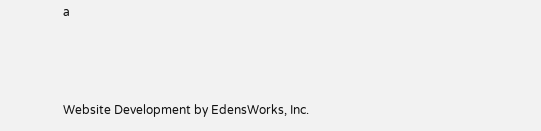a



Website Development by EdensWorks, Inc.